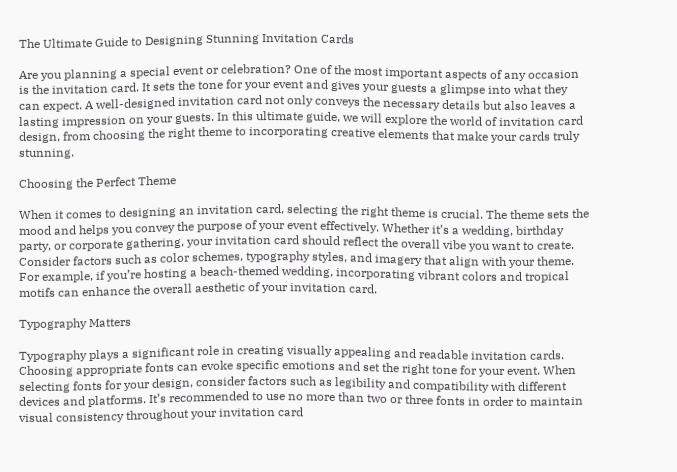The Ultimate Guide to Designing Stunning Invitation Cards

Are you planning a special event or celebration? One of the most important aspects of any occasion is the invitation card. It sets the tone for your event and gives your guests a glimpse into what they can expect. A well-designed invitation card not only conveys the necessary details but also leaves a lasting impression on your guests. In this ultimate guide, we will explore the world of invitation card design, from choosing the right theme to incorporating creative elements that make your cards truly stunning.

Choosing the Perfect Theme

When it comes to designing an invitation card, selecting the right theme is crucial. The theme sets the mood and helps you convey the purpose of your event effectively. Whether it’s a wedding, birthday party, or corporate gathering, your invitation card should reflect the overall vibe you want to create. Consider factors such as color schemes, typography styles, and imagery that align with your theme. For example, if you’re hosting a beach-themed wedding, incorporating vibrant colors and tropical motifs can enhance the overall aesthetic of your invitation card.

Typography Matters

Typography plays a significant role in creating visually appealing and readable invitation cards. Choosing appropriate fonts can evoke specific emotions and set the right tone for your event. When selecting fonts for your design, consider factors such as legibility and compatibility with different devices and platforms. It’s recommended to use no more than two or three fonts in order to maintain visual consistency throughout your invitation card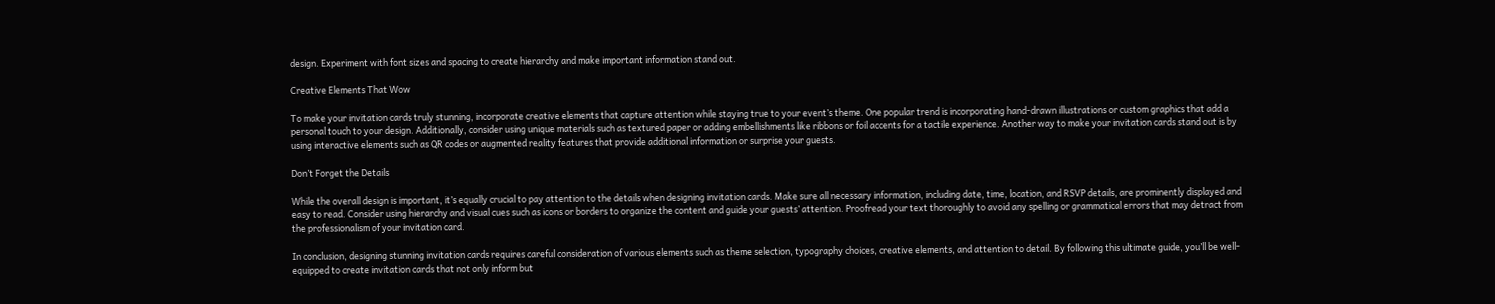design. Experiment with font sizes and spacing to create hierarchy and make important information stand out.

Creative Elements That Wow

To make your invitation cards truly stunning, incorporate creative elements that capture attention while staying true to your event’s theme. One popular trend is incorporating hand-drawn illustrations or custom graphics that add a personal touch to your design. Additionally, consider using unique materials such as textured paper or adding embellishments like ribbons or foil accents for a tactile experience. Another way to make your invitation cards stand out is by using interactive elements such as QR codes or augmented reality features that provide additional information or surprise your guests.

Don’t Forget the Details

While the overall design is important, it’s equally crucial to pay attention to the details when designing invitation cards. Make sure all necessary information, including date, time, location, and RSVP details, are prominently displayed and easy to read. Consider using hierarchy and visual cues such as icons or borders to organize the content and guide your guests’ attention. Proofread your text thoroughly to avoid any spelling or grammatical errors that may detract from the professionalism of your invitation card.

In conclusion, designing stunning invitation cards requires careful consideration of various elements such as theme selection, typography choices, creative elements, and attention to detail. By following this ultimate guide, you’ll be well-equipped to create invitation cards that not only inform but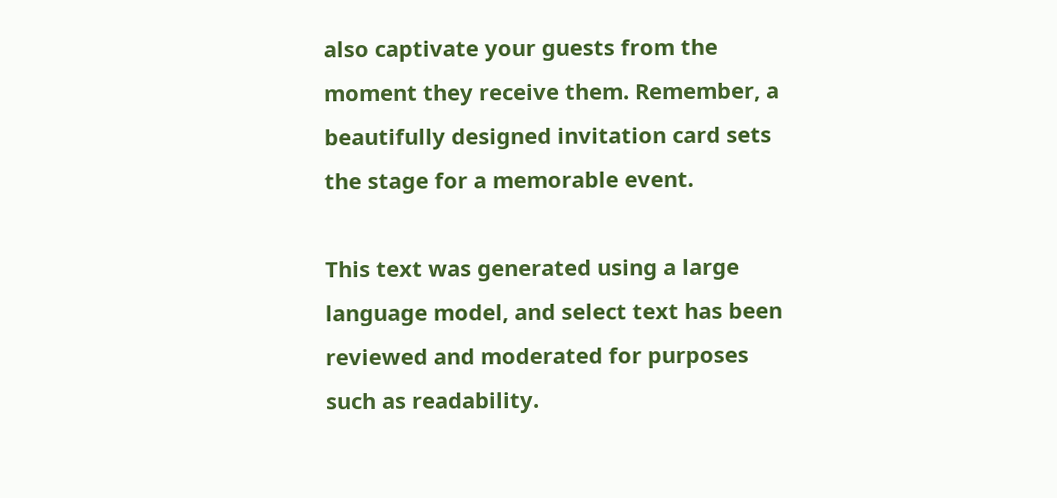also captivate your guests from the moment they receive them. Remember, a beautifully designed invitation card sets the stage for a memorable event.

This text was generated using a large language model, and select text has been reviewed and moderated for purposes such as readability.